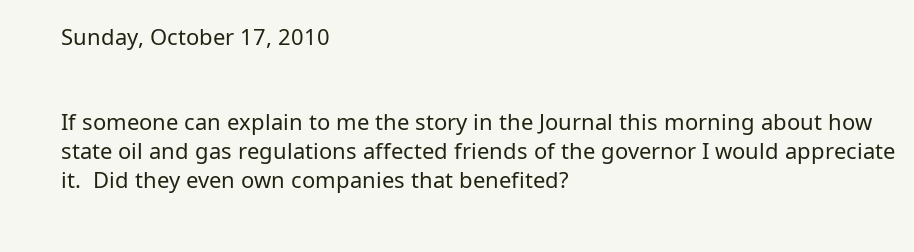Sunday, October 17, 2010


If someone can explain to me the story in the Journal this morning about how state oil and gas regulations affected friends of the governor I would appreciate it.  Did they even own companies that benefited?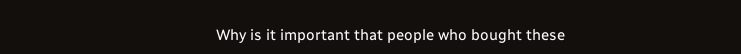Why is it important that people who bought these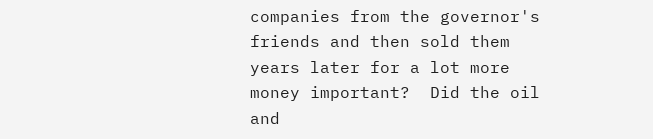companies from the governor's friends and then sold them years later for a lot more money important?  Did the oil and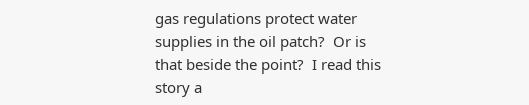gas regulations protect water supplies in the oil patch?  Or is that beside the point?  I read this story a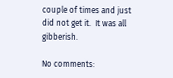couple of times and just did not get it.  It was all gibberish.

No comments: